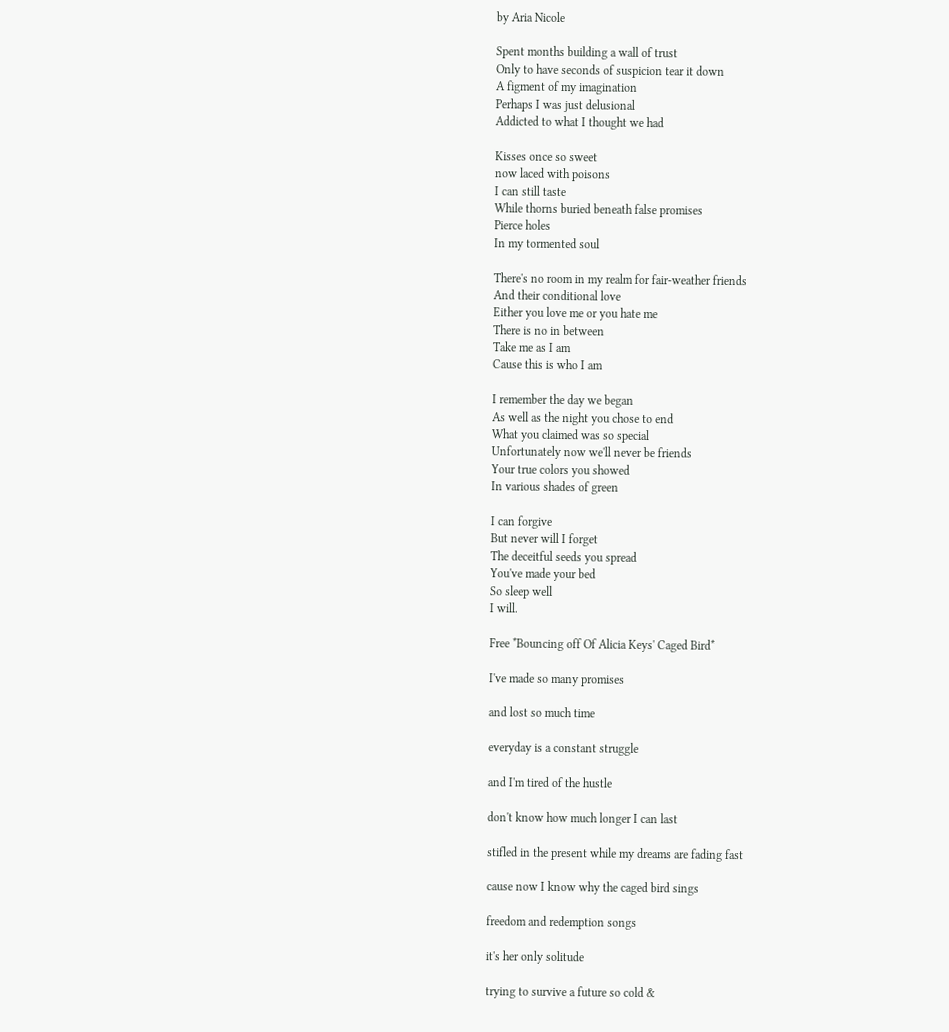by Aria Nicole

Spent months building a wall of trust
Only to have seconds of suspicion tear it down
A figment of my imagination
Perhaps I was just delusional
Addicted to what I thought we had

Kisses once so sweet
now laced with poisons
I can still taste
While thorns buried beneath false promises
Pierce holes
In my tormented soul

There's no room in my realm for fair-weather friends
And their conditional love
Either you love me or you hate me
There is no in between
Take me as I am
Cause this is who I am

I remember the day we began
As well as the night you chose to end
What you claimed was so special
Unfortunately now we'll never be friends
Your true colors you showed
In various shades of green

I can forgive
But never will I forget
The deceitful seeds you spread
You've made your bed
So sleep well
I will.

Free *Bouncing off Of Alicia Keys' Caged Bird*

I've made so many promises

and lost so much time

everyday is a constant struggle

and I'm tired of the hustle

don't know how much longer I can last

stifled in the present while my dreams are fading fast

cause now I know why the caged bird sings

freedom and redemption songs

it's her only solitude

trying to survive a future so cold &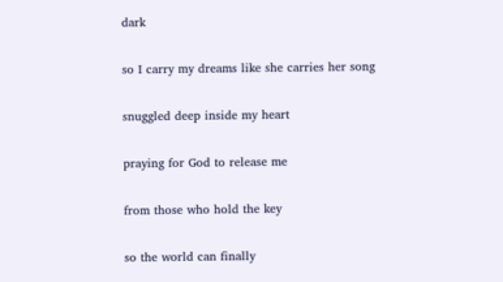dark

so I carry my dreams like she carries her song

snuggled deep inside my heart

praying for God to release me

from those who hold the key

so the world can finally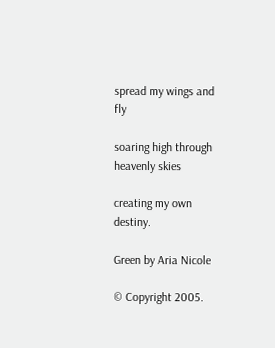spread my wings and fly

soaring high through heavenly skies

creating my own destiny.

Green by Aria Nicole

© Copyright 2005.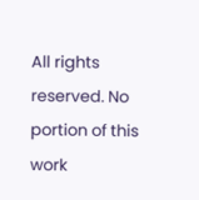All rights reserved. No portion of this work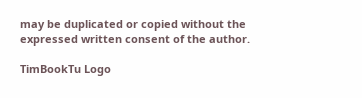may be duplicated or copied without the expressed written consent of the author.

TimBookTu Logo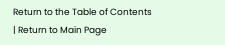Return to the Table of Contents | Return to Main Page